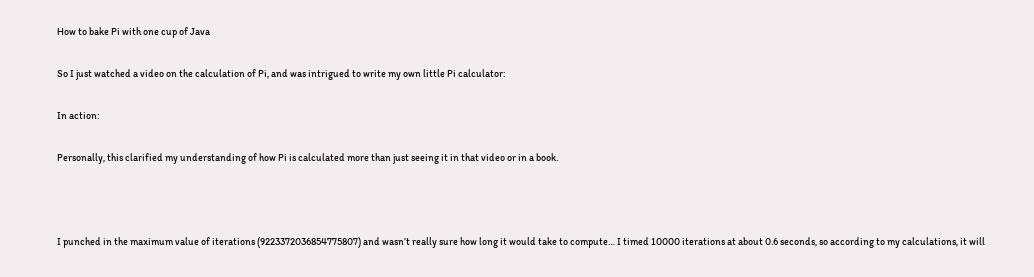How to bake Pi with one cup of Java

So I just watched a video on the calculation of Pi, and was intrigued to write my own little Pi calculator:

In action:

Personally, this clarified my understanding of how Pi is calculated more than just seeing it in that video or in a book.



I punched in the maximum value of iterations (9223372036854775807) and wasn’t really sure how long it would take to compute… I timed 10000 iterations at about 0.6 seconds, so according to my calculations, it will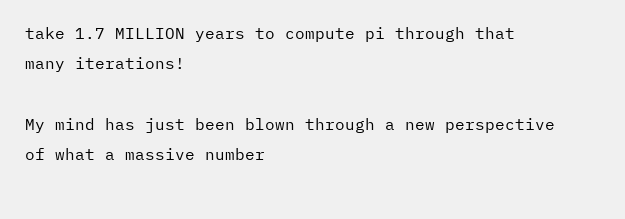take 1.7 MILLION years to compute pi through that many iterations!

My mind has just been blown through a new perspective of what a massive number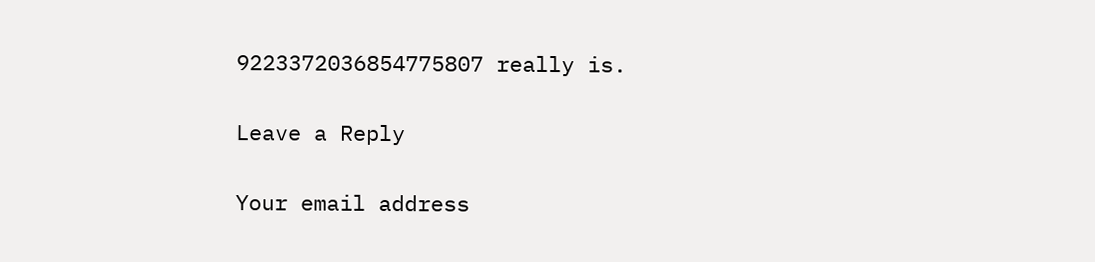9223372036854775807 really is.

Leave a Reply

Your email address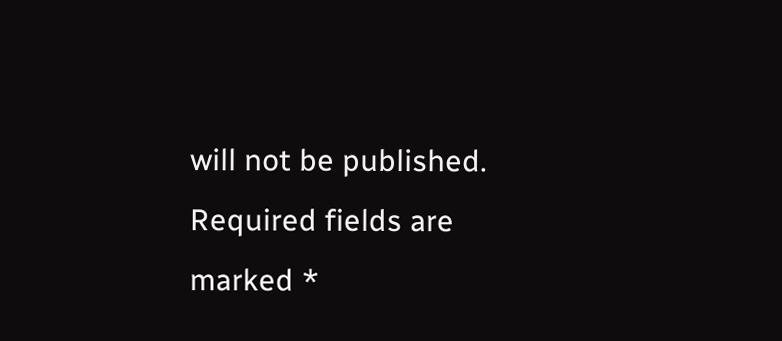will not be published. Required fields are marked *